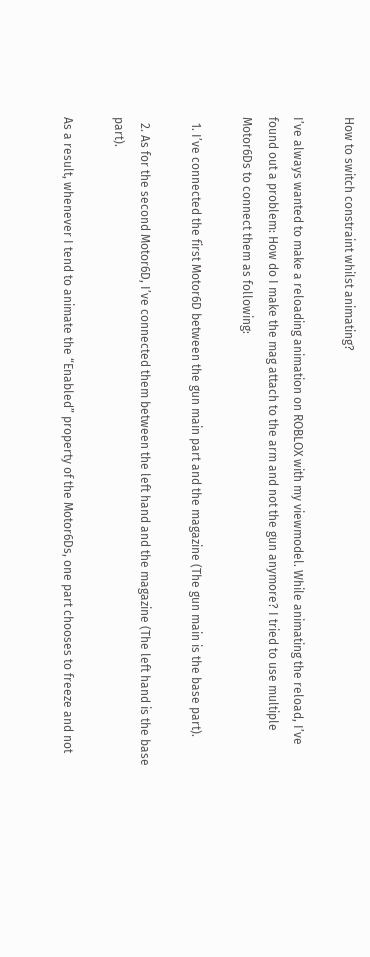How to switch constraint whilst animating?

I’ve always wanted to make a reloading animation on ROBLOX with my viewmodel. While animating the reload, I’ve found out a problem: How do I make the mag attach to the arm and not the gun anymore? I tried to use multiple Motor6Ds to connect them as following:

  1. I’ve connected the first Motor6D between the gun main part and the magazine (The gun main is the base part).

  2. As for the second Motor6D, I’ve connected them between the left hand and the magazine (The left hand is the base part).

As a result, whenever I tend to animate the “Enabled” property of the Motor6Ds, one part chooses to freeze and not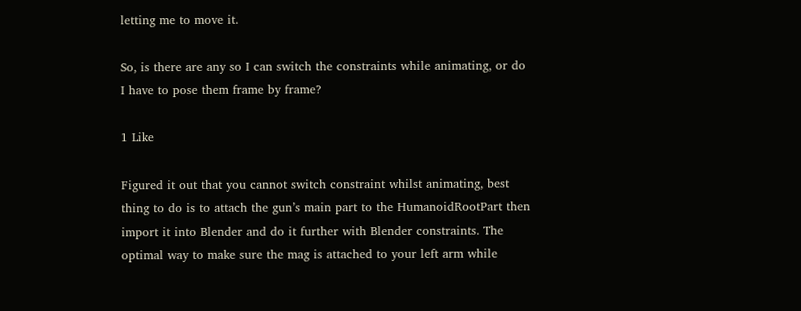letting me to move it.

So, is there are any so I can switch the constraints while animating, or do I have to pose them frame by frame?

1 Like

Figured it out that you cannot switch constraint whilst animating, best thing to do is to attach the gun’s main part to the HumanoidRootPart then import it into Blender and do it further with Blender constraints. The optimal way to make sure the mag is attached to your left arm while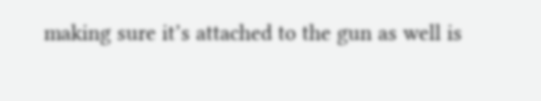making sure it’s attached to the gun as well is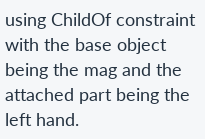using ChildOf constraint with the base object being the mag and the attached part being the left hand.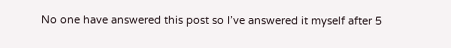No one have answered this post so I’ve answered it myself after 5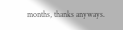months, thanks anyways.